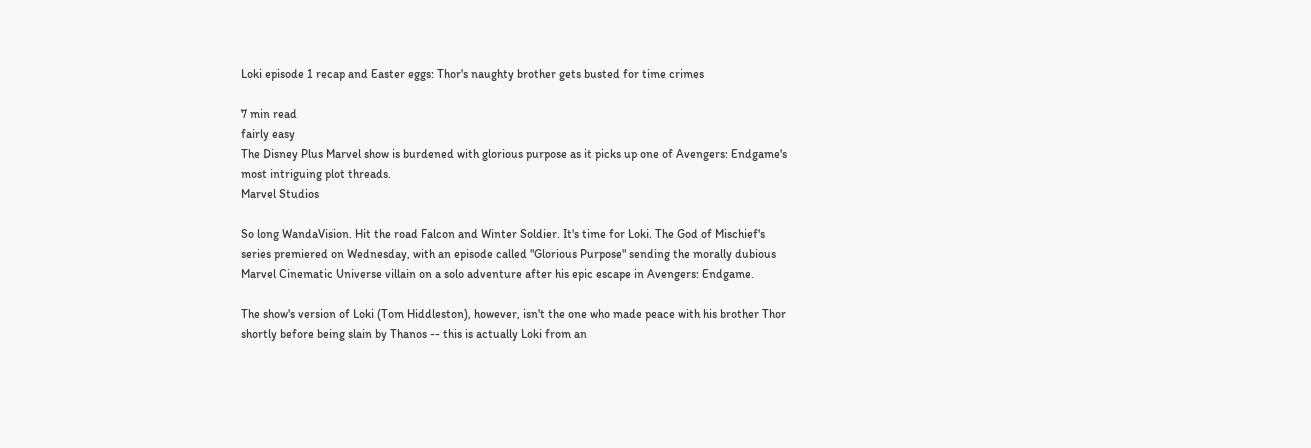Loki episode 1 recap and Easter eggs: Thor's naughty brother gets busted for time crimes

7 min read
fairly easy
The Disney Plus Marvel show is burdened with glorious purpose as it picks up one of Avengers: Endgame's most intriguing plot threads.
Marvel Studios

So long WandaVision. Hit the road Falcon and Winter Soldier. It's time for Loki. The God of Mischief's series premiered on Wednesday, with an episode called "Glorious Purpose" sending the morally dubious Marvel Cinematic Universe villain on a solo adventure after his epic escape in Avengers: Endgame.

The show's version of Loki (Tom Hiddleston), however, isn't the one who made peace with his brother Thor shortly before being slain by Thanos -- this is actually Loki from an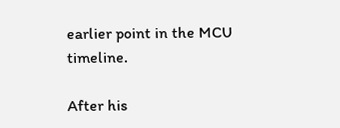earlier point in the MCU timeline.

After his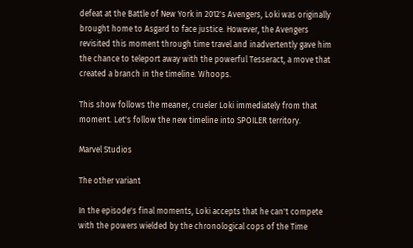defeat at the Battle of New York in 2012's Avengers, Loki was originally brought home to Asgard to face justice. However, the Avengers revisited this moment through time travel and inadvertently gave him the chance to teleport away with the powerful Tesseract, a move that created a branch in the timeline. Whoops.

This show follows the meaner, crueler Loki immediately from that moment. Let's follow the new timeline into SPOILER territory.

Marvel Studios

The other variant

In the episode's final moments, Loki accepts that he can't compete with the powers wielded by the chronological cops of the Time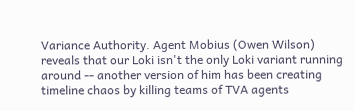Variance Authority. Agent Mobius (Owen Wilson) reveals that our Loki isn't the only Loki variant running around -- another version of him has been creating timeline chaos by killing teams of TVA agents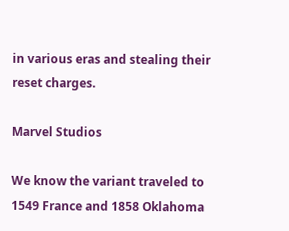in various eras and stealing their reset charges.

Marvel Studios

We know the variant traveled to 1549 France and 1858 Oklahoma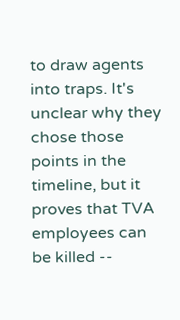to draw agents into traps. It's unclear why they chose those points in the timeline, but it proves that TVA employees can be killed --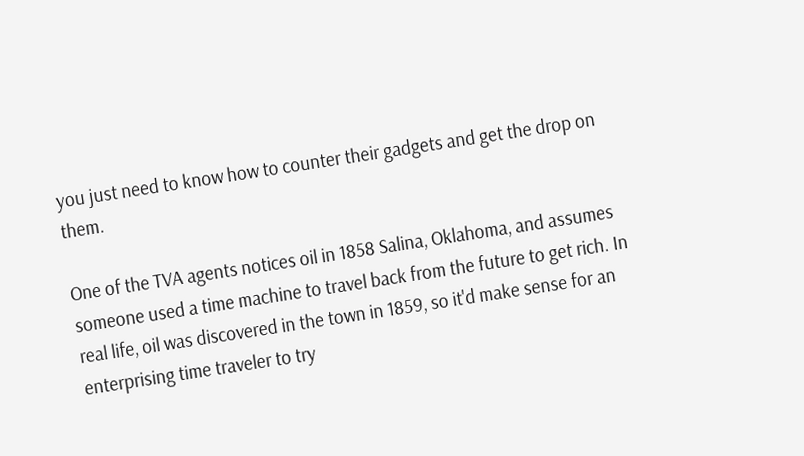you just need to know how to counter their gadgets and get the drop on them.

One of the TVA agents notices oil in 1858 Salina, Oklahoma, and assumes someone used a time machine to travel back from the future to get rich. In real life, oil was discovered in the town in 1859, so it'd make sense for an enterprising time traveler to try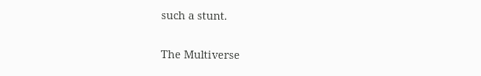such a stunt.

The Multiverse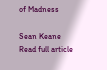of Madness

Sean Keane
Read full article